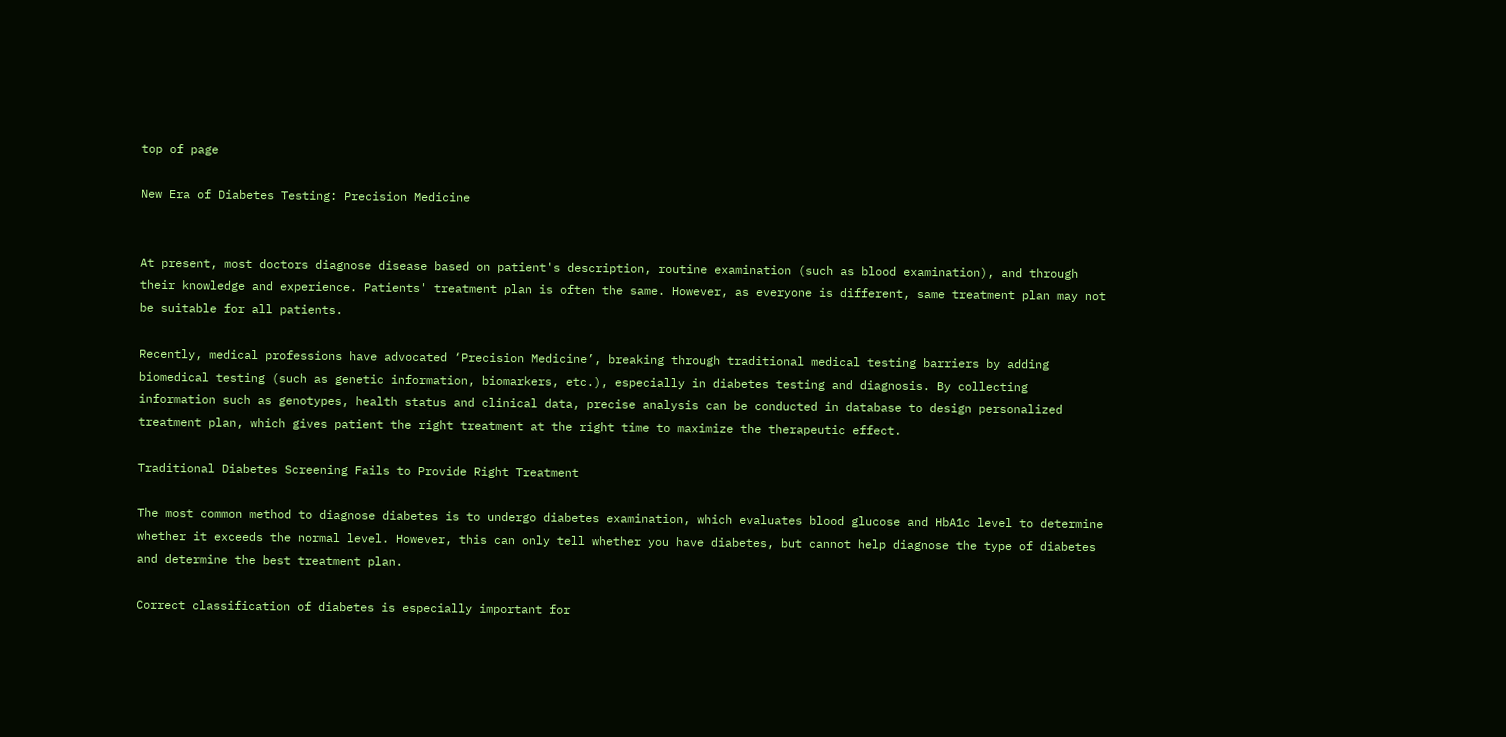top of page

New Era of Diabetes Testing: Precision Medicine


At present, most doctors diagnose disease based on patient's description, routine examination (such as blood examination), and through their knowledge and experience. Patients' treatment plan is often the same. However, as everyone is different, same treatment plan may not be suitable for all patients.

Recently, medical professions have advocated ‘Precision Medicine’, breaking through traditional medical testing barriers by adding biomedical testing (such as genetic information, biomarkers, etc.), especially in diabetes testing and diagnosis. By collecting information such as genotypes, health status and clinical data, precise analysis can be conducted in database to design personalized treatment plan, which gives patient the right treatment at the right time to maximize the therapeutic effect.

Traditional Diabetes Screening Fails to Provide Right Treatment

The most common method to diagnose diabetes is to undergo diabetes examination, which evaluates blood glucose and HbA1c level to determine whether it exceeds the normal level. However, this can only tell whether you have diabetes, but cannot help diagnose the type of diabetes and determine the best treatment plan.

Correct classification of diabetes is especially important for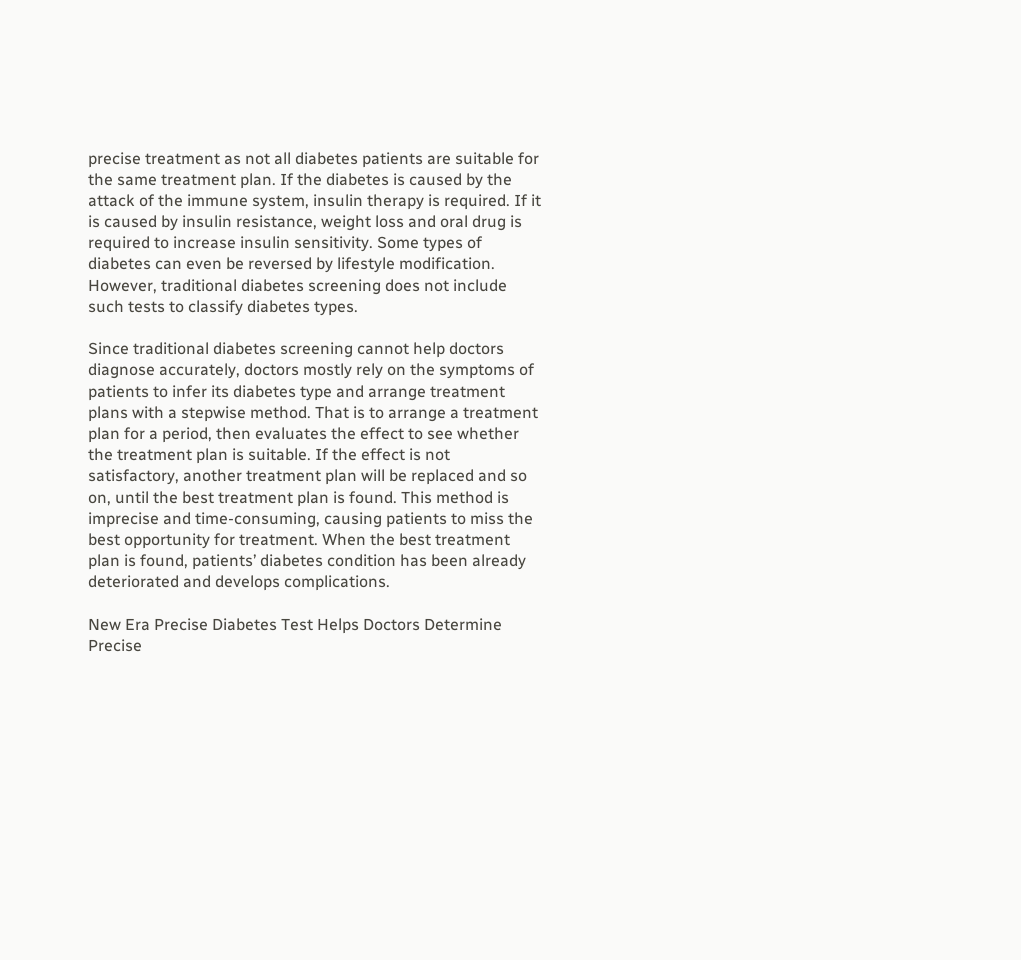precise treatment as not all diabetes patients are suitable for the same treatment plan. If the diabetes is caused by the attack of the immune system, insulin therapy is required. If it is caused by insulin resistance, weight loss and oral drug is required to increase insulin sensitivity. Some types of diabetes can even be reversed by lifestyle modification. However, traditional diabetes screening does not include such tests to classify diabetes types.

Since traditional diabetes screening cannot help doctors diagnose accurately, doctors mostly rely on the symptoms of patients to infer its diabetes type and arrange treatment plans with a stepwise method. That is to arrange a treatment plan for a period, then evaluates the effect to see whether the treatment plan is suitable. If the effect is not satisfactory, another treatment plan will be replaced and so on, until the best treatment plan is found. This method is imprecise and time-consuming, causing patients to miss the best opportunity for treatment. When the best treatment plan is found, patients’ diabetes condition has been already deteriorated and develops complications.

New Era Precise Diabetes Test Helps Doctors Determine Precise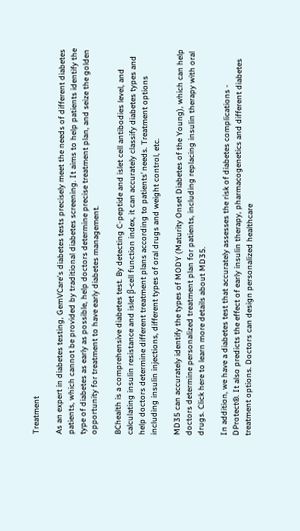Treatment

As an expert in diabetes testing, GemVCare's diabetes tests precisely meet the needs of different diabetes patients, which cannot be provided by traditional diabetes screening. It aims to help patients identify the type of diabetes as early as possible, help doctors determine precise treatment plan, and seize the golden opportunity for treatment to have early diabetes management.

BChealth is a comprehensive diabetes test. By detecting C-peptide and islet cell antibodies level, and calculating insulin resistance and islet β-cell function index, it can accurately classify diabetes types and help doctors determine different treatment plans according to patients’ needs. Treatment options including insulin injections, different types of oral drugs and weight control, etc.

MD35 can accurately identify the types of MODY (Maturity Onset Diabetes of the Young), which can help doctors determine personalized treatment plan for patients, including replacing insulin therapy with oral drugs. Click here to learn more details about MD35.

In addition, we have a diabetes test that accurately assesses the risk of diabetes complications - DProtect®. It also predicts the effect of early insulin therapy, pharmacogenetics and different diabetes treatment options. Doctors can design personalized healthcare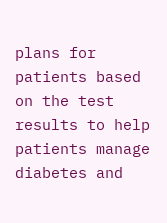plans for patients based on the test results to help patients manage diabetes and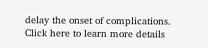delay the onset of complications. Click here to learn more details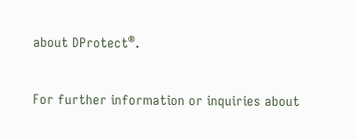about DProtect®.

For further information or inquiries about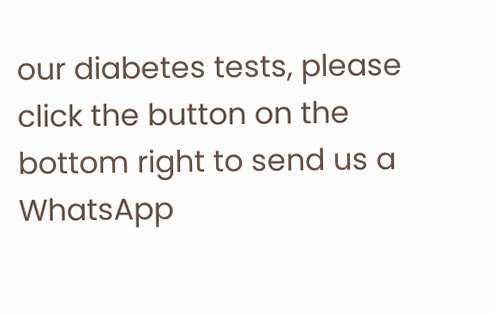our diabetes tests, please click the button on the bottom right to send us a WhatsApp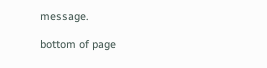message.

bottom of page